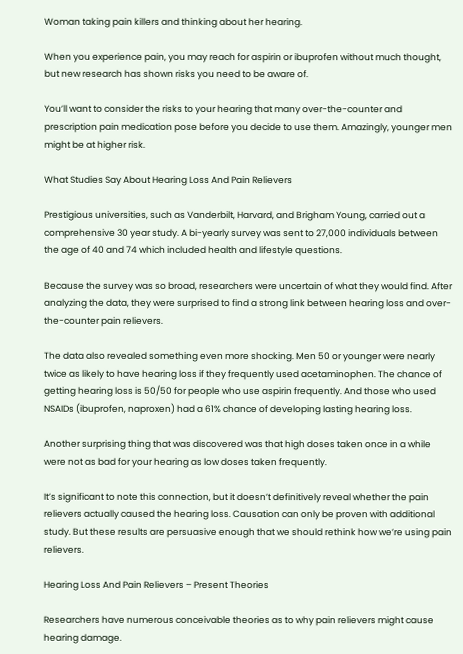Woman taking pain killers and thinking about her hearing.

When you experience pain, you may reach for aspirin or ibuprofen without much thought, but new research has shown risks you need to be aware of.

You’ll want to consider the risks to your hearing that many over-the-counter and prescription pain medication pose before you decide to use them. Amazingly, younger men might be at higher risk.

What Studies Say About Hearing Loss And Pain Relievers

Prestigious universities, such as Vanderbilt, Harvard, and Brigham Young, carried out a comprehensive 30 year study. A bi-yearly survey was sent to 27,000 individuals between the age of 40 and 74 which included health and lifestyle questions.

Because the survey was so broad, researchers were uncertain of what they would find. After analyzing the data, they were surprised to find a strong link between hearing loss and over-the-counter pain relievers.

The data also revealed something even more shocking. Men 50 or younger were nearly twice as likely to have hearing loss if they frequently used acetaminophen. The chance of getting hearing loss is 50/50 for people who use aspirin frequently. And those who used NSAIDs (ibuprofen, naproxen) had a 61% chance of developing lasting hearing loss.

Another surprising thing that was discovered was that high doses taken once in a while were not as bad for your hearing as low doses taken frequently.

It’s significant to note this connection, but it doesn’t definitively reveal whether the pain relievers actually caused the hearing loss. Causation can only be proven with additional study. But these results are persuasive enough that we should rethink how we’re using pain relievers.

Hearing Loss And Pain Relievers – Present Theories

Researchers have numerous conceivable theories as to why pain relievers might cause hearing damage.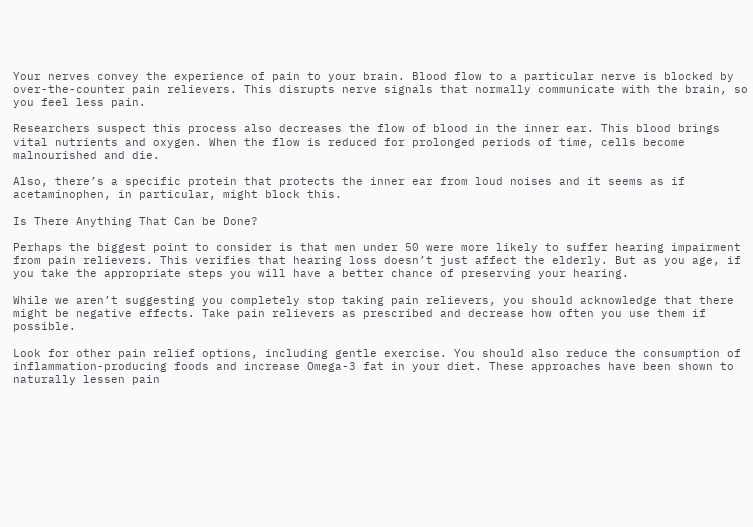Your nerves convey the experience of pain to your brain. Blood flow to a particular nerve is blocked by over-the-counter pain relievers. This disrupts nerve signals that normally communicate with the brain, so you feel less pain.

Researchers suspect this process also decreases the flow of blood in the inner ear. This blood brings vital nutrients and oxygen. When the flow is reduced for prolonged periods of time, cells become malnourished and die.

Also, there’s a specific protein that protects the inner ear from loud noises and it seems as if acetaminophen, in particular, might block this.

Is There Anything That Can be Done?

Perhaps the biggest point to consider is that men under 50 were more likely to suffer hearing impairment from pain relievers. This verifies that hearing loss doesn’t just affect the elderly. But as you age, if you take the appropriate steps you will have a better chance of preserving your hearing.

While we aren’t suggesting you completely stop taking pain relievers, you should acknowledge that there might be negative effects. Take pain relievers as prescribed and decrease how often you use them if possible.

Look for other pain relief options, including gentle exercise. You should also reduce the consumption of inflammation-producing foods and increase Omega-3 fat in your diet. These approaches have been shown to naturally lessen pain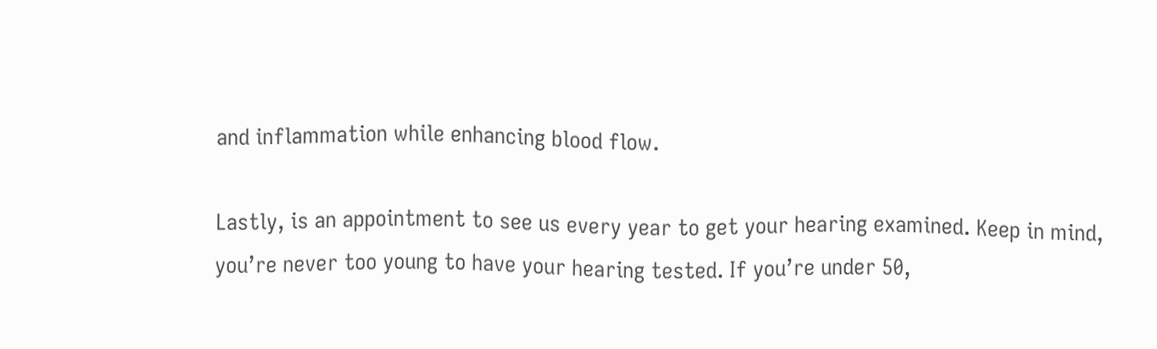and inflammation while enhancing blood flow.

Lastly, is an appointment to see us every year to get your hearing examined. Keep in mind, you’re never too young to have your hearing tested. If you’re under 50,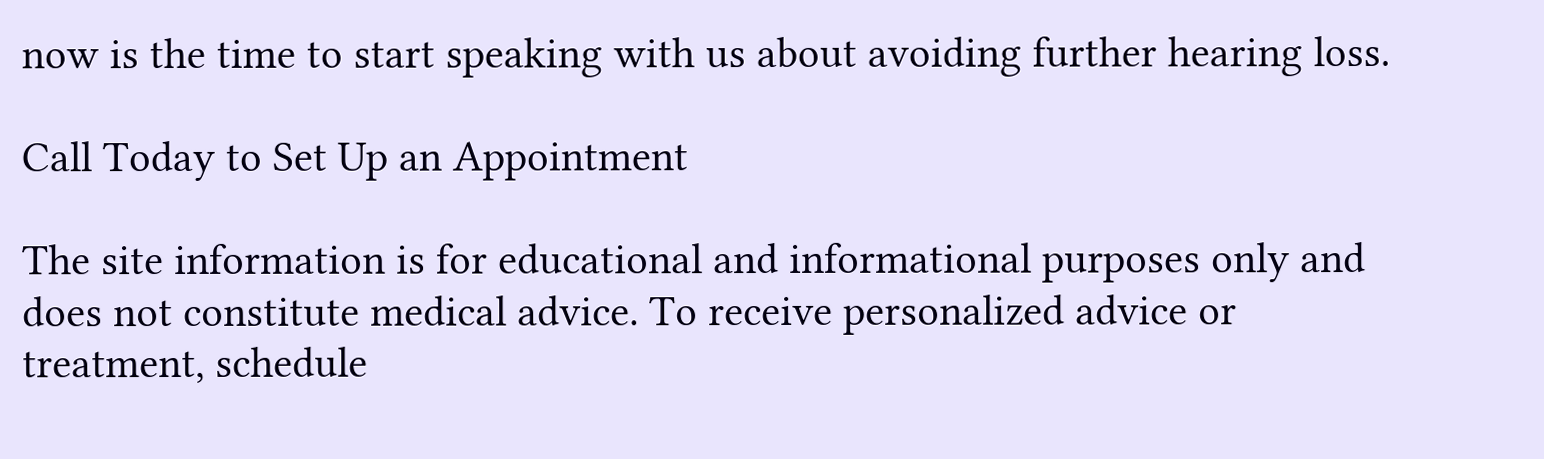now is the time to start speaking with us about avoiding further hearing loss.

Call Today to Set Up an Appointment

The site information is for educational and informational purposes only and does not constitute medical advice. To receive personalized advice or treatment, schedule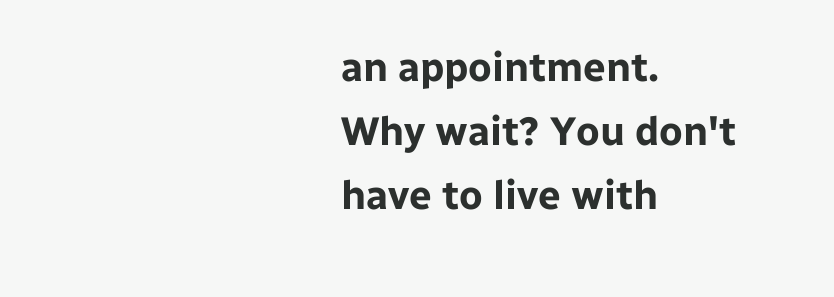an appointment.
Why wait? You don't have to live with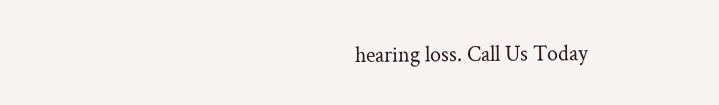hearing loss. Call Us Today